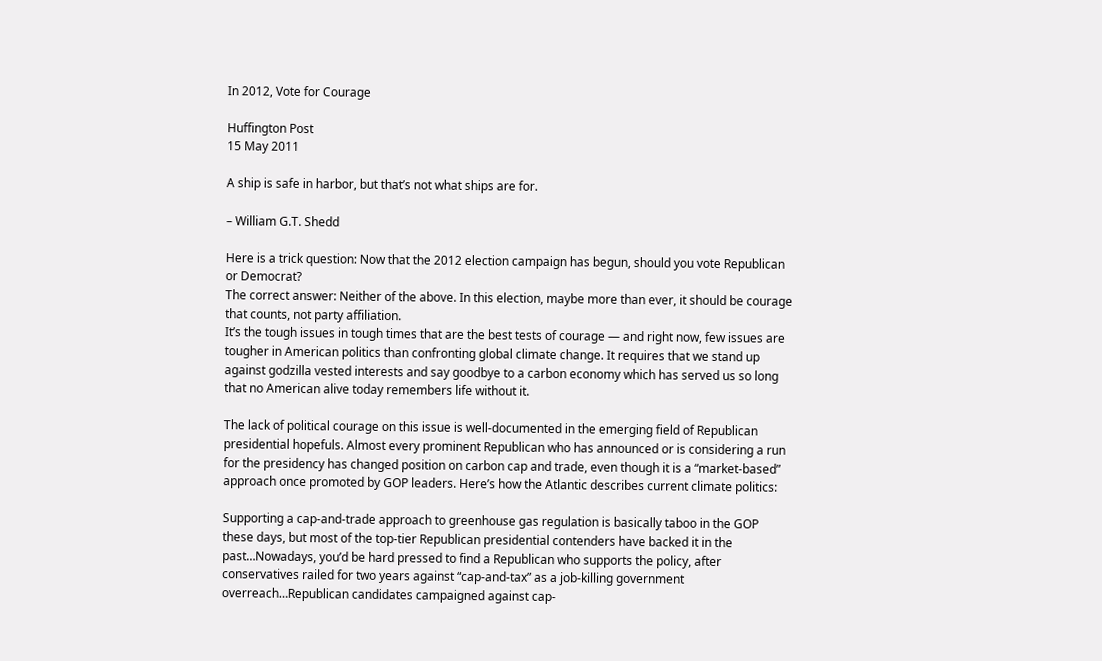In 2012, Vote for Courage

Huffington Post
15 May 2011

A ship is safe in harbor, but that’s not what ships are for.

– William G.T. Shedd

Here is a trick question: Now that the 2012 election campaign has begun, should you vote Republican or Democrat?
The correct answer: Neither of the above. In this election, maybe more than ever, it should be courage that counts, not party affiliation.
It’s the tough issues in tough times that are the best tests of courage — and right now, few issues are tougher in American politics than confronting global climate change. It requires that we stand up against godzilla vested interests and say goodbye to a carbon economy which has served us so long that no American alive today remembers life without it.

The lack of political courage on this issue is well-documented in the emerging field of Republican presidential hopefuls. Almost every prominent Republican who has announced or is considering a run for the presidency has changed position on carbon cap and trade, even though it is a “market-based” approach once promoted by GOP leaders. Here’s how the Atlantic describes current climate politics:

Supporting a cap-and-trade approach to greenhouse gas regulation is basically taboo in the GOP these days, but most of the top-tier Republican presidential contenders have backed it in the past…Nowadays, you’d be hard pressed to find a Republican who supports the policy, after conservatives railed for two years against “cap-and-tax” as a job-killing government overreach…Republican candidates campaigned against cap-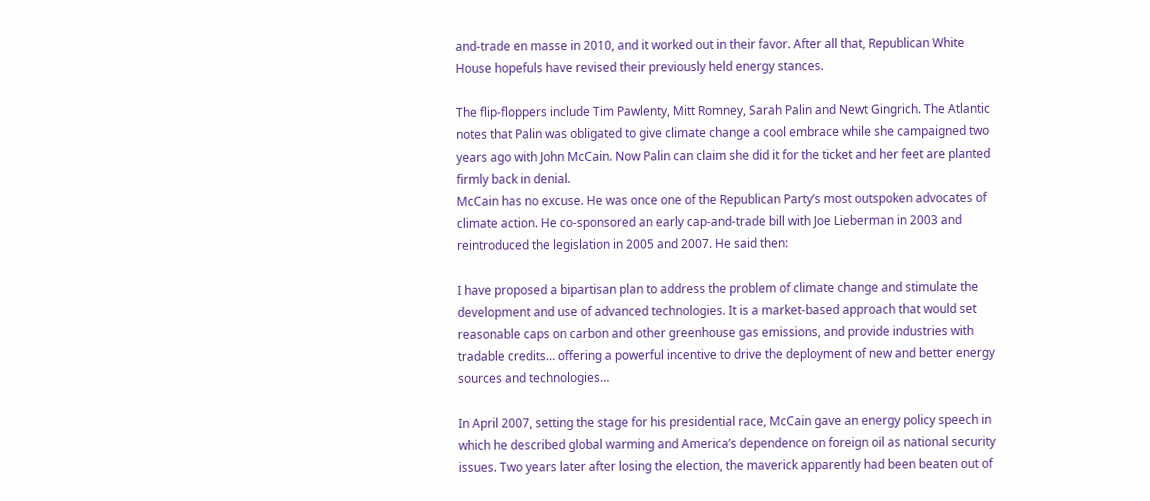and-trade en masse in 2010, and it worked out in their favor. After all that, Republican White House hopefuls have revised their previously held energy stances.

The flip-floppers include Tim Pawlenty, Mitt Romney, Sarah Palin and Newt Gingrich. The Atlantic notes that Palin was obligated to give climate change a cool embrace while she campaigned two years ago with John McCain. Now Palin can claim she did it for the ticket and her feet are planted firmly back in denial.
McCain has no excuse. He was once one of the Republican Party’s most outspoken advocates of climate action. He co-sponsored an early cap-and-trade bill with Joe Lieberman in 2003 and reintroduced the legislation in 2005 and 2007. He said then:

I have proposed a bipartisan plan to address the problem of climate change and stimulate the development and use of advanced technologies. It is a market-based approach that would set reasonable caps on carbon and other greenhouse gas emissions, and provide industries with tradable credits… offering a powerful incentive to drive the deployment of new and better energy sources and technologies…

In April 2007, setting the stage for his presidential race, McCain gave an energy policy speech in which he described global warming and America’s dependence on foreign oil as national security issues. Two years later after losing the election, the maverick apparently had been beaten out of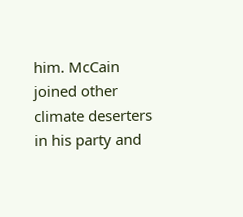him. McCain joined other climate deserters in his party and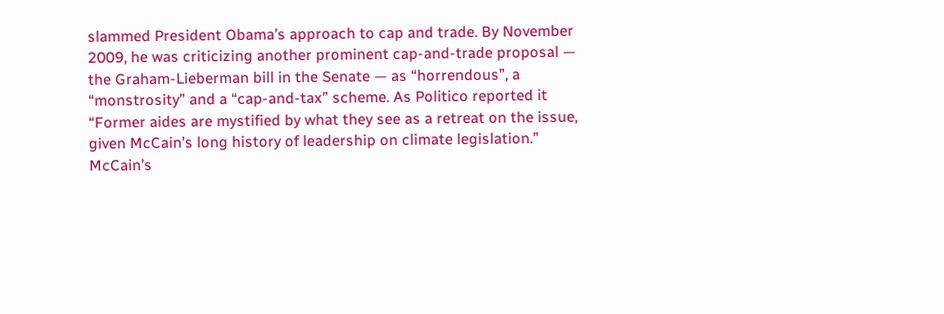slammed President Obama’s approach to cap and trade. By November 2009, he was criticizing another prominent cap-and-trade proposal — the Graham-Lieberman bill in the Senate — as “horrendous”, a “monstrosity” and a “cap-and-tax” scheme. As Politico reported it “Former aides are mystified by what they see as a retreat on the issue, given McCain’s long history of leadership on climate legislation.”
McCain’s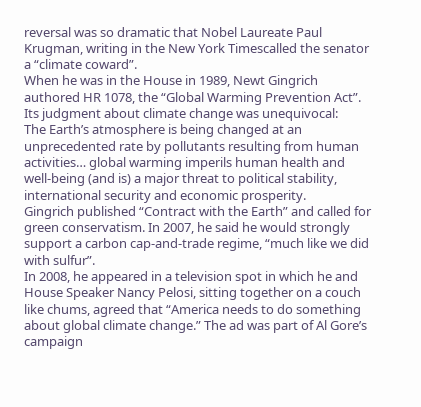reversal was so dramatic that Nobel Laureate Paul Krugman, writing in the New York Timescalled the senator a “climate coward”.
When he was in the House in 1989, Newt Gingrich authored HR 1078, the “Global Warming Prevention Act”. Its judgment about climate change was unequivocal:
The Earth’s atmosphere is being changed at an unprecedented rate by pollutants resulting from human activities… global warming imperils human health and well-being (and is) a major threat to political stability, international security and economic prosperity.
Gingrich published “Contract with the Earth” and called for green conservatism. In 2007, he said he would strongly support a carbon cap-and-trade regime, “much like we did with sulfur”.
In 2008, he appeared in a television spot in which he and House Speaker Nancy Pelosi, sitting together on a couch like chums, agreed that “America needs to do something about global climate change.” The ad was part of Al Gore’s campaign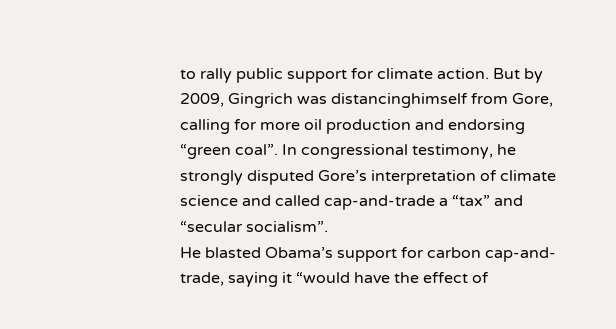to rally public support for climate action. But by 2009, Gingrich was distancinghimself from Gore, calling for more oil production and endorsing “green coal”. In congressional testimony, he strongly disputed Gore’s interpretation of climate science and called cap-and-trade a “tax” and “secular socialism”.
He blasted Obama’s support for carbon cap-and-trade, saying it “would have the effect of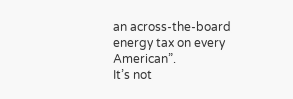an across-the-board energy tax on every American”.
It’s not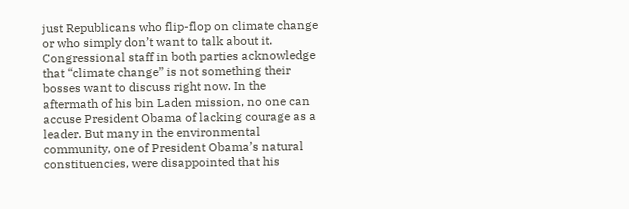just Republicans who flip-flop on climate change or who simply don’t want to talk about it. Congressional staff in both parties acknowledge that “climate change” is not something their bosses want to discuss right now. In the aftermath of his bin Laden mission, no one can accuse President Obama of lacking courage as a leader. But many in the environmental community, one of President Obama’s natural constituencies, were disappointed that his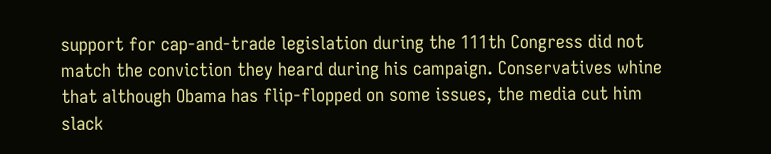support for cap-and-trade legislation during the 111th Congress did not match the conviction they heard during his campaign. Conservatives whine that although Obama has flip-flopped on some issues, the media cut him slack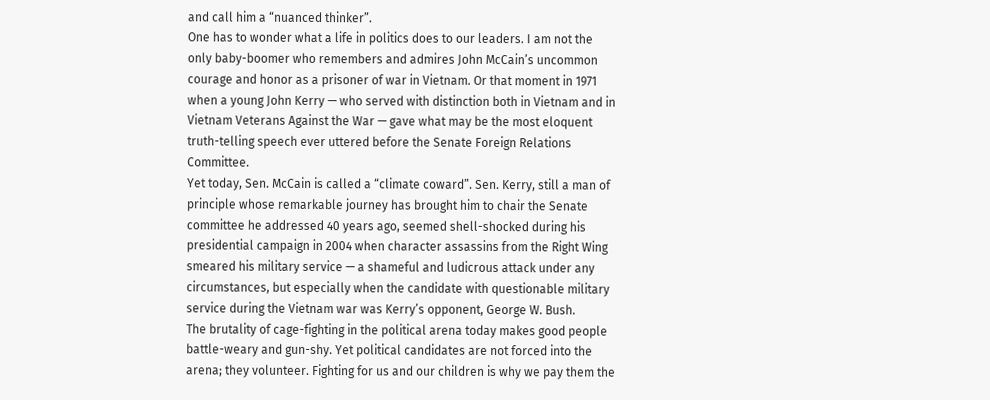and call him a “nuanced thinker”.
One has to wonder what a life in politics does to our leaders. I am not the only baby-boomer who remembers and admires John McCain’s uncommon courage and honor as a prisoner of war in Vietnam. Or that moment in 1971 when a young John Kerry — who served with distinction both in Vietnam and in Vietnam Veterans Against the War — gave what may be the most eloquent truth-telling speech ever uttered before the Senate Foreign Relations Committee.
Yet today, Sen. McCain is called a “climate coward”. Sen. Kerry, still a man of principle whose remarkable journey has brought him to chair the Senate committee he addressed 40 years ago, seemed shell-shocked during his presidential campaign in 2004 when character assassins from the Right Wing smeared his military service — a shameful and ludicrous attack under any circumstances, but especially when the candidate with questionable military service during the Vietnam war was Kerry’s opponent, George W. Bush.
The brutality of cage-fighting in the political arena today makes good people battle-weary and gun-shy. Yet political candidates are not forced into the arena; they volunteer. Fighting for us and our children is why we pay them the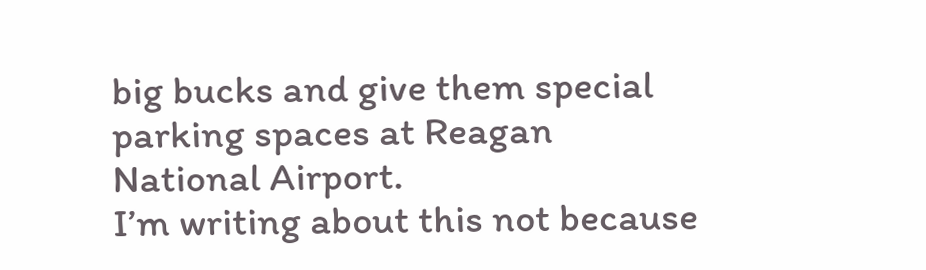big bucks and give them special parking spaces at Reagan National Airport.
I’m writing about this not because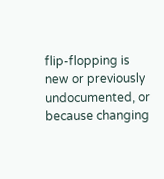flip-flopping is new or previously undocumented, or because changing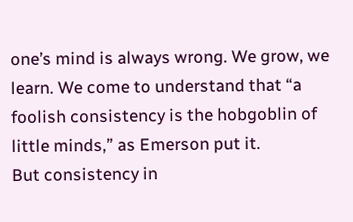one’s mind is always wrong. We grow, we learn. We come to understand that “a foolish consistency is the hobgoblin of little minds,” as Emerson put it.
But consistency in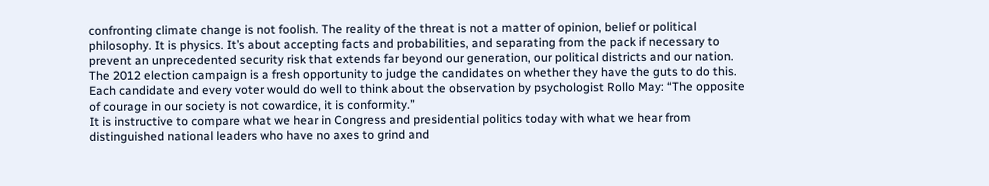confronting climate change is not foolish. The reality of the threat is not a matter of opinion, belief or political philosophy. It is physics. It’s about accepting facts and probabilities, and separating from the pack if necessary to prevent an unprecedented security risk that extends far beyond our generation, our political districts and our nation. The 2012 election campaign is a fresh opportunity to judge the candidates on whether they have the guts to do this. Each candidate and every voter would do well to think about the observation by psychologist Rollo May: “The opposite of courage in our society is not cowardice, it is conformity.”
It is instructive to compare what we hear in Congress and presidential politics today with what we hear from distinguished national leaders who have no axes to grind and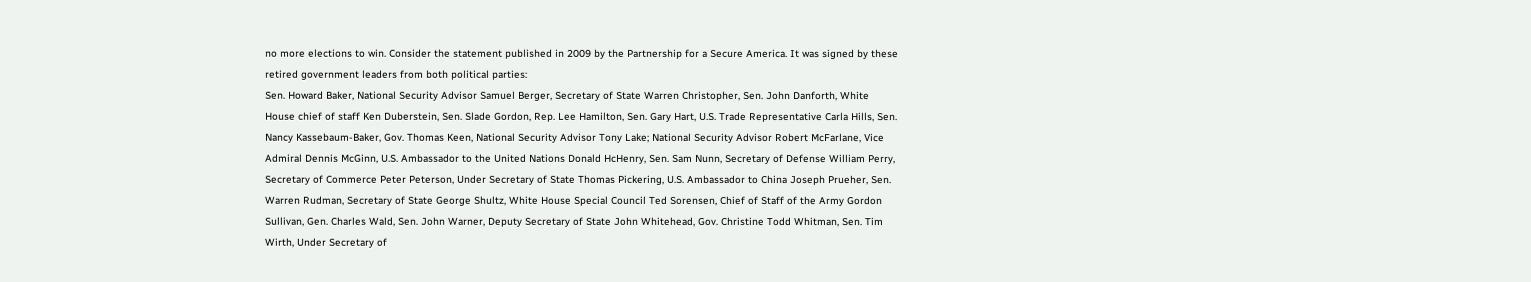no more elections to win. Consider the statement published in 2009 by the Partnership for a Secure America. It was signed by these retired government leaders from both political parties:
Sen. Howard Baker, National Security Advisor Samuel Berger, Secretary of State Warren Christopher, Sen. John Danforth, White House chief of staff Ken Duberstein, Sen. Slade Gordon, Rep. Lee Hamilton, Sen. Gary Hart, U.S. Trade Representative Carla Hills, Sen. Nancy Kassebaum-Baker, Gov. Thomas Keen, National Security Advisor Tony Lake; National Security Advisor Robert McFarlane, Vice Admiral Dennis McGinn, U.S. Ambassador to the United Nations Donald HcHenry, Sen. Sam Nunn, Secretary of Defense William Perry, Secretary of Commerce Peter Peterson, Under Secretary of State Thomas Pickering, U.S. Ambassador to China Joseph Prueher, Sen. Warren Rudman, Secretary of State George Shultz, White House Special Council Ted Sorensen, Chief of Staff of the Army Gordon Sullivan, Gen. Charles Wald, Sen. John Warner, Deputy Secretary of State John Whitehead, Gov. Christine Todd Whitman, Sen. Tim Wirth, Under Secretary of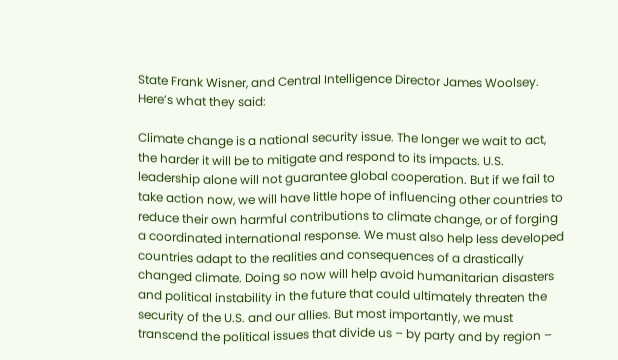State Frank Wisner, and Central Intelligence Director James Woolsey.
Here’s what they said:

Climate change is a national security issue. The longer we wait to act, the harder it will be to mitigate and respond to its impacts. U.S. leadership alone will not guarantee global cooperation. But if we fail to take action now, we will have little hope of influencing other countries to reduce their own harmful contributions to climate change, or of forging a coordinated international response. We must also help less developed countries adapt to the realities and consequences of a drastically changed climate. Doing so now will help avoid humanitarian disasters and political instability in the future that could ultimately threaten the security of the U.S. and our allies. But most importantly, we must transcend the political issues that divide us – by party and by region –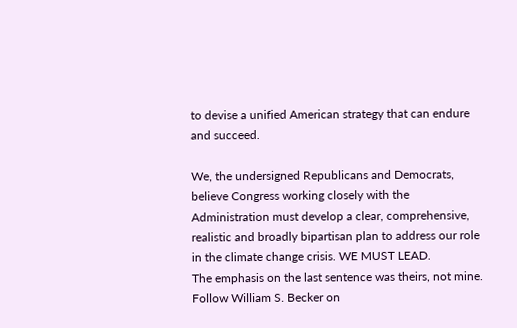to devise a unified American strategy that can endure and succeed.

We, the undersigned Republicans and Democrats, believe Congress working closely with the Administration must develop a clear, comprehensive, realistic and broadly bipartisan plan to address our role in the climate change crisis. WE MUST LEAD.
The emphasis on the last sentence was theirs, not mine.
Follow William S. Becker on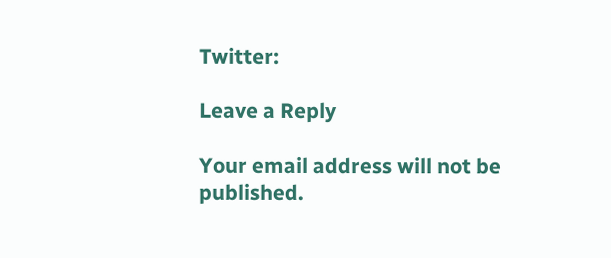Twitter:

Leave a Reply

Your email address will not be published.